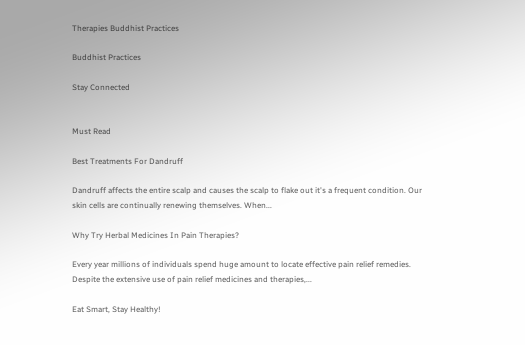Therapies Buddhist Practices

Buddhist Practices

Stay Connected


Must Read

Best Treatments For Dandruff

Dandruff affects the entire scalp and causes the scalp to flake out it's a frequent condition. Our skin cells are continually renewing themselves. When...

Why Try Herbal Medicines In Pain Therapies?

Every year millions of individuals spend huge amount to locate effective pain relief remedies. Despite the extensive use of pain relief medicines and therapies,...

Eat Smart, Stay Healthy!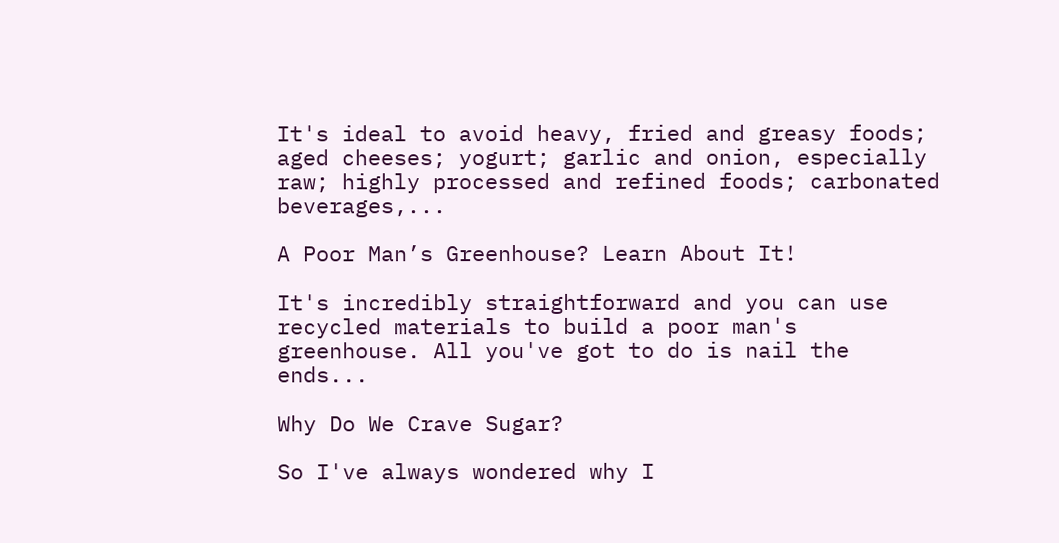It's ideal to avoid heavy, fried and greasy foods; aged cheeses; yogurt; garlic and onion, especially raw; highly processed and refined foods; carbonated beverages,...

A Poor Man’s Greenhouse? Learn About It!

It's incredibly straightforward and you can use recycled materials to build a poor man's greenhouse. All you've got to do is nail the ends...

Why Do We Crave Sugar?

So I've always wondered why I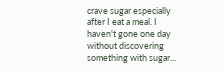crave sugar especially after I eat a meal. I haven't gone one day without discovering something with sugar...